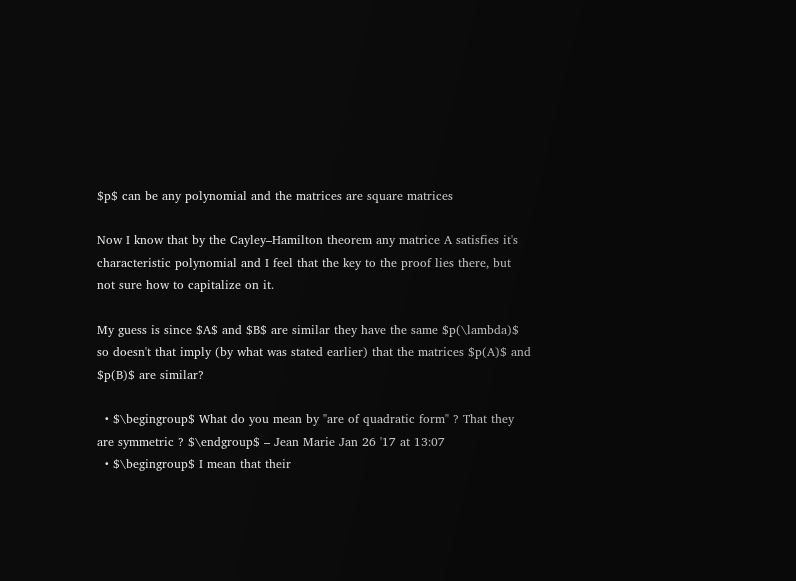$p$ can be any polynomial and the matrices are square matrices

Now I know that by the Cayley–Hamilton theorem any matrice A satisfies it's characteristic polynomial and I feel that the key to the proof lies there, but not sure how to capitalize on it.

My guess is since $A$ and $B$ are similar they have the same $p(\lambda)$ so doesn't that imply (by what was stated earlier) that the matrices $p(A)$ and $p(B)$ are similar?

  • $\begingroup$ What do you mean by "are of quadratic form" ? That they are symmetric ? $\endgroup$ – Jean Marie Jan 26 '17 at 13:07
  • $\begingroup$ I mean that their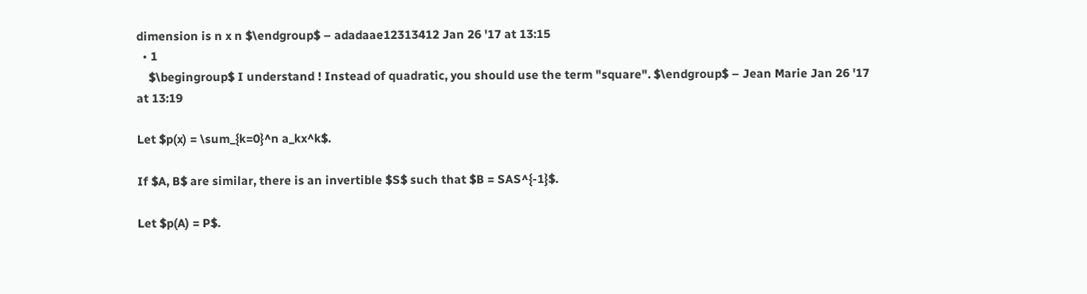dimension is n x n $\endgroup$ – adadaae12313412 Jan 26 '17 at 13:15
  • 1
    $\begingroup$ I understand ! Instead of quadratic, you should use the term "square". $\endgroup$ – Jean Marie Jan 26 '17 at 13:19

Let $p(x) = \sum_{k=0}^n a_kx^k$.

If $A, B$ are similar, there is an invertible $S$ such that $B = SAS^{-1}$.

Let $p(A) = P$.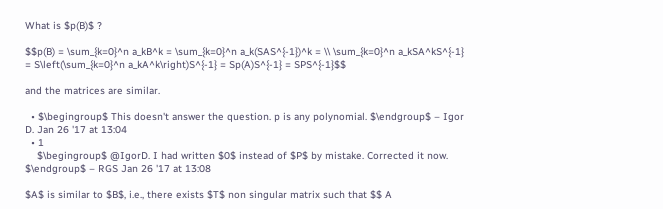What is $p(B)$ ?

$$p(B) = \sum_{k=0}^n a_kB^k = \sum_{k=0}^n a_k(SAS^{-1})^k = \\ \sum_{k=0}^n a_kSA^kS^{-1} = S\left(\sum_{k=0}^n a_kA^k\right)S^{-1} = Sp(A)S^{-1} = SPS^{-1}$$

and the matrices are similar.

  • $\begingroup$ This doesn't answer the question. p is any polynomial. $\endgroup$ – Igor D. Jan 26 '17 at 13:04
  • 1
    $\begingroup$ @IgorD. I had written $0$ instead of $P$ by mistake. Corrected it now. $\endgroup$ – RGS Jan 26 '17 at 13:08

$A$ is similar to $B$, i.e., there exists $T$ non singular matrix such that $$ A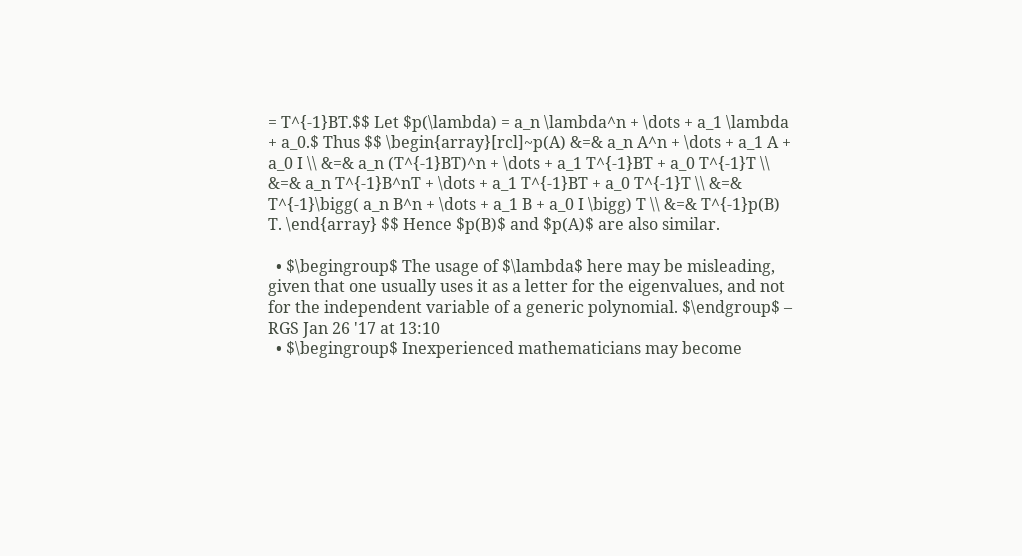= T^{-1}BT.$$ Let $p(\lambda) = a_n \lambda^n + \dots + a_1 \lambda + a_0.$ Thus $$ \begin{array}[rcl]~p(A) &=& a_n A^n + \dots + a_1 A + a_0 I \\ &=& a_n (T^{-1}BT)^n + \dots + a_1 T^{-1}BT + a_0 T^{-1}T \\ &=& a_n T^{-1}B^nT + \dots + a_1 T^{-1}BT + a_0 T^{-1}T \\ &=& T^{-1}\bigg( a_n B^n + \dots + a_1 B + a_0 I \bigg) T \\ &=& T^{-1}p(B) T. \end{array} $$ Hence $p(B)$ and $p(A)$ are also similar.

  • $\begingroup$ The usage of $\lambda$ here may be misleading, given that one usually uses it as a letter for the eigenvalues, and not for the independent variable of a generic polynomial. $\endgroup$ – RGS Jan 26 '17 at 13:10
  • $\begingroup$ Inexperienced mathematicians may become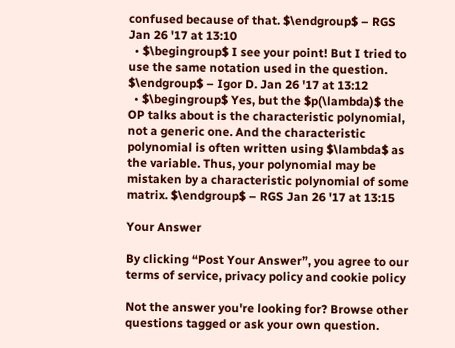confused because of that. $\endgroup$ – RGS Jan 26 '17 at 13:10
  • $\begingroup$ I see your point! But I tried to use the same notation used in the question. $\endgroup$ – Igor D. Jan 26 '17 at 13:12
  • $\begingroup$ Yes, but the $p(\lambda)$ the OP talks about is the characteristic polynomial, not a generic one. And the characteristic polynomial is often written using $\lambda$ as the variable. Thus, your polynomial may be mistaken by a characteristic polynomial of some matrix. $\endgroup$ – RGS Jan 26 '17 at 13:15

Your Answer

By clicking “Post Your Answer”, you agree to our terms of service, privacy policy and cookie policy

Not the answer you're looking for? Browse other questions tagged or ask your own question.